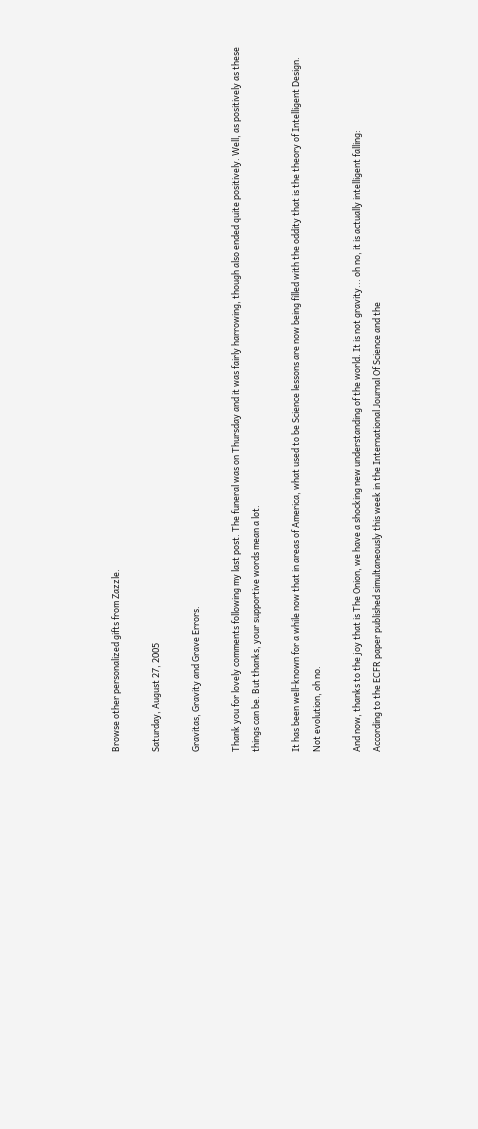Browse other personalized gifts from Zazzle.

Saturday, August 27, 2005

Gravitas, Gravity and Grave Errors.

Thank you for lovely comments following my last post. The funeral was on Thursday and it was fairly harrowing, though also ended quite positively. Well, as positively as these things can be. But thanks, your supportive words mean a lot.

It has been well-known for a while now that in areas of America, what used to be Science lessons are now being filled with the oddity that is the theory of Intelligent Design. Not evolution, oh no.

And now, thanks to the joy that is The Onion, we have a shocking new understanding of the world. It is not gravity... oh no, it is actually intelligent falling:
According to the ECFR paper published simultaneously this week in the International Journal Of Science and the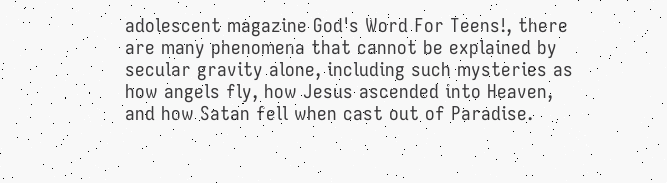adolescent magazine God's Word For Teens!, there are many phenomena that cannot be explained by secular gravity alone, including such mysteries as how angels fly, how Jesus ascended into Heaven, and how Satan fell when cast out of Paradise.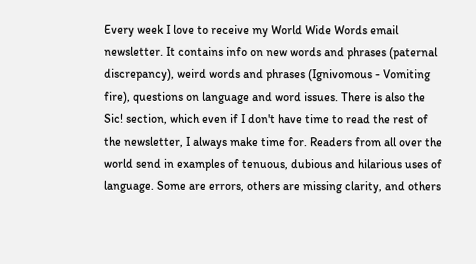Every week I love to receive my World Wide Words email newsletter. It contains info on new words and phrases (paternal discrepancy), weird words and phrases (Ignivomous - Vomiting fire), questions on language and word issues. There is also the Sic! section, which even if I don't have time to read the rest of the newsletter, I always make time for. Readers from all over the world send in examples of tenuous, dubious and hilarious uses of language. Some are errors, others are missing clarity, and others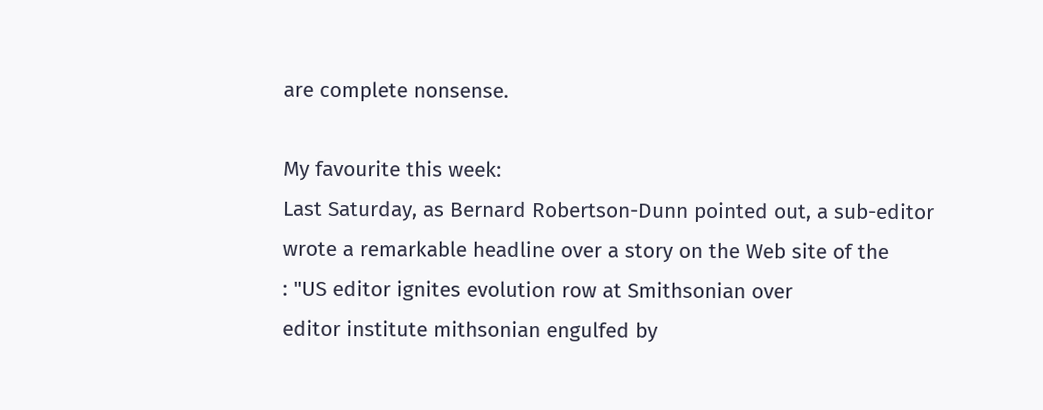are complete nonsense.

My favourite this week:
Last Saturday, as Bernard Robertson-Dunn pointed out, a sub-editor
wrote a remarkable headline over a story on the Web site of the
: "US editor ignites evolution row at Smithsonian over
editor institute mithsonian engulfed by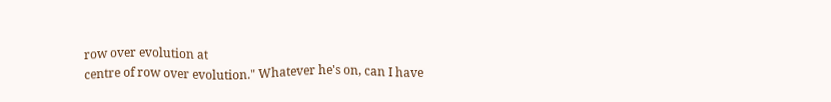row over evolution at
centre of row over evolution." Whatever he's on, can I have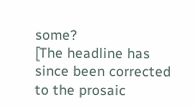some?
[The headline has since been corrected to the prosaic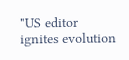"US editor
ignites evolution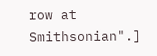row at Smithsonian".]